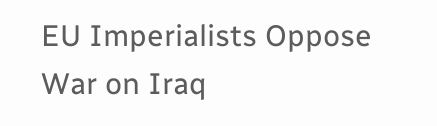EU Imperialists Oppose War on Iraq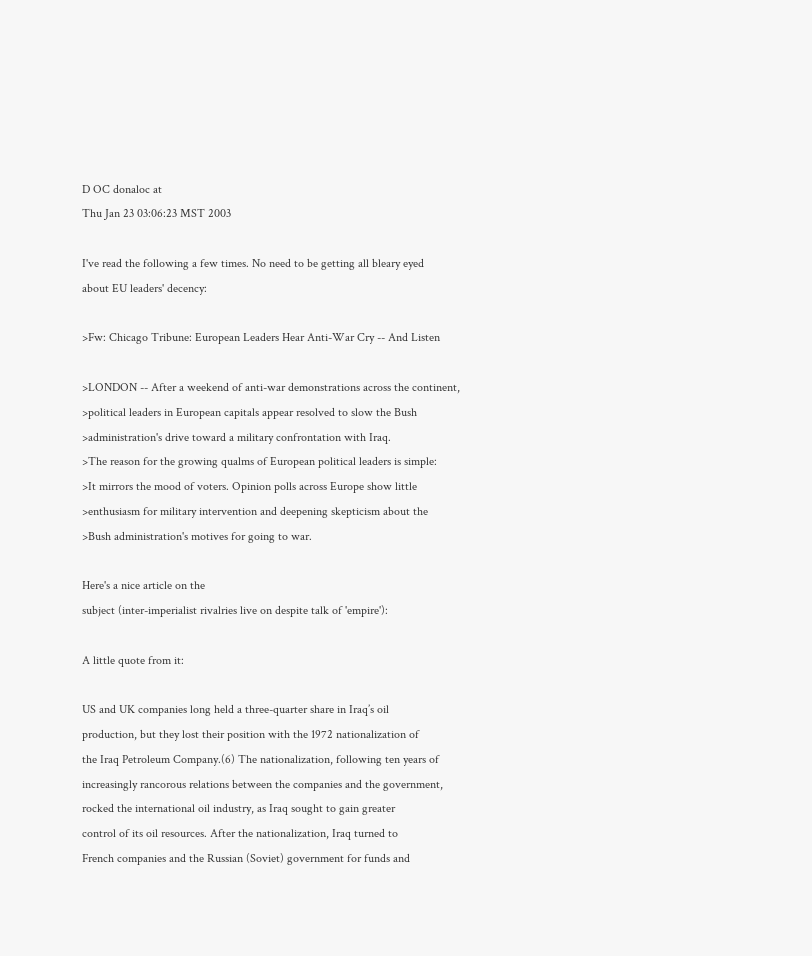D OC donaloc at
Thu Jan 23 03:06:23 MST 2003

I've read the following a few times. No need to be getting all bleary eyed
about EU leaders' decency:

>Fw: Chicago Tribune: European Leaders Hear Anti-War Cry -- And Listen

>LONDON -- After a weekend of anti-war demonstrations across the continent,
>political leaders in European capitals appear resolved to slow the Bush
>administration's drive toward a military confrontation with Iraq.
>The reason for the growing qualms of European political leaders is simple:
>It mirrors the mood of voters. Opinion polls across Europe show little
>enthusiasm for military intervention and deepening skepticism about the
>Bush administration's motives for going to war.

Here's a nice article on the
subject (inter-imperialist rivalries live on despite talk of 'empire'):

A little quote from it:

US and UK companies long held a three-quarter share in Iraq’s oil
production, but they lost their position with the 1972 nationalization of
the Iraq Petroleum Company.(6) The nationalization, following ten years of
increasingly rancorous relations between the companies and the government,
rocked the international oil industry, as Iraq sought to gain greater
control of its oil resources. After the nationalization, Iraq turned to
French companies and the Russian (Soviet) government for funds and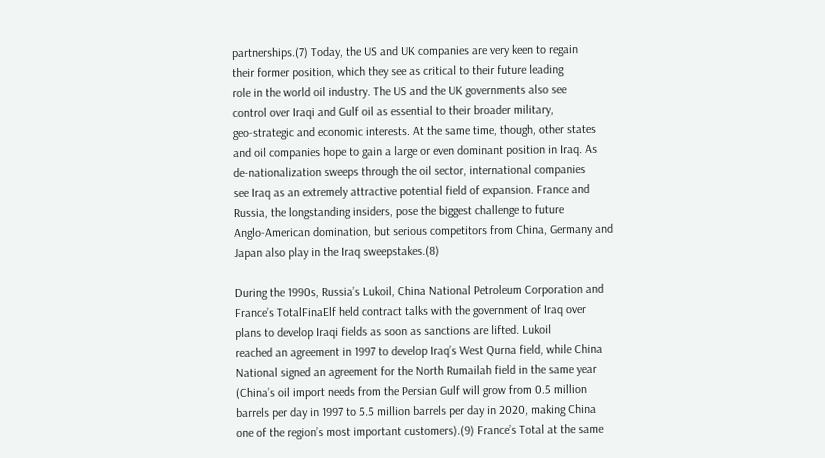partnerships.(7) Today, the US and UK companies are very keen to regain
their former position, which they see as critical to their future leading
role in the world oil industry. The US and the UK governments also see
control over Iraqi and Gulf oil as essential to their broader military,
geo-strategic and economic interests. At the same time, though, other states
and oil companies hope to gain a large or even dominant position in Iraq. As
de-nationalization sweeps through the oil sector, international companies
see Iraq as an extremely attractive potential field of expansion. France and
Russia, the longstanding insiders, pose the biggest challenge to future
Anglo-American domination, but serious competitors from China, Germany and
Japan also play in the Iraq sweepstakes.(8)

During the 1990s, Russia’s Lukoil, China National Petroleum Corporation and
France’s TotalFinaElf held contract talks with the government of Iraq over
plans to develop Iraqi fields as soon as sanctions are lifted. Lukoil
reached an agreement in 1997 to develop Iraq’s West Qurna field, while China
National signed an agreement for the North Rumailah field in the same year
(China’s oil import needs from the Persian Gulf will grow from 0.5 million
barrels per day in 1997 to 5.5 million barrels per day in 2020, making China
one of the region’s most important customers).(9) France’s Total at the same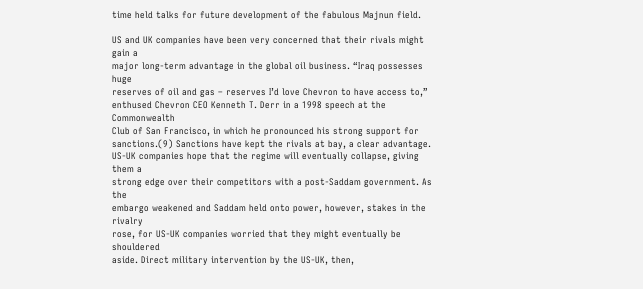time held talks for future development of the fabulous Majnun field.

US and UK companies have been very concerned that their rivals might gain a
major long-term advantage in the global oil business. “Iraq possesses huge
reserves of oil and gas – reserves I’d love Chevron to have access to,”
enthused Chevron CEO Kenneth T. Derr in a 1998 speech at the Commonwealth
Club of San Francisco, in which he pronounced his strong support for
sanctions.(9) Sanctions have kept the rivals at bay, a clear advantage.
US-UK companies hope that the regime will eventually collapse, giving them a
strong edge over their competitors with a post-Saddam government. As the
embargo weakened and Saddam held onto power, however, stakes in the rivalry
rose, for US-UK companies worried that they might eventually be shouldered
aside. Direct military intervention by the US-UK, then,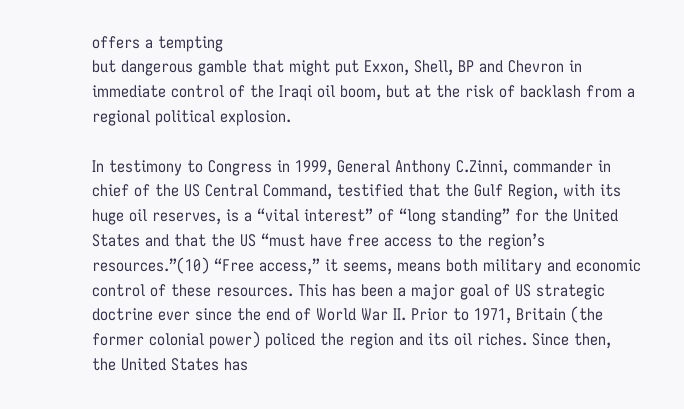offers a tempting
but dangerous gamble that might put Exxon, Shell, BP and Chevron in
immediate control of the Iraqi oil boom, but at the risk of backlash from a
regional political explosion.

In testimony to Congress in 1999, General Anthony C.Zinni, commander in
chief of the US Central Command, testified that the Gulf Region, with its
huge oil reserves, is a “vital interest” of “long standing” for the United
States and that the US “must have free access to the region’s
resources.”(10) “Free access,” it seems, means both military and economic
control of these resources. This has been a major goal of US strategic
doctrine ever since the end of World War II. Prior to 1971, Britain (the
former colonial power) policed the region and its oil riches. Since then,
the United States has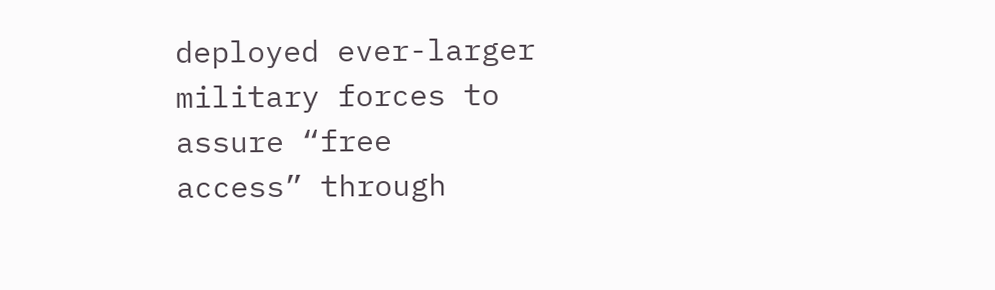deployed ever-larger military forces to assure “free
access” through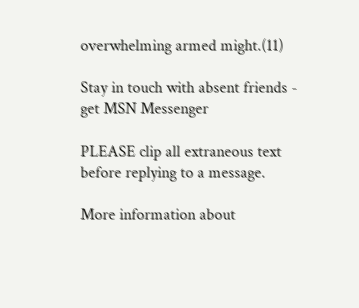overwhelming armed might.(11)

Stay in touch with absent friends - get MSN Messenger

PLEASE clip all extraneous text before replying to a message.

More information about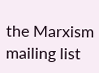the Marxism mailing list